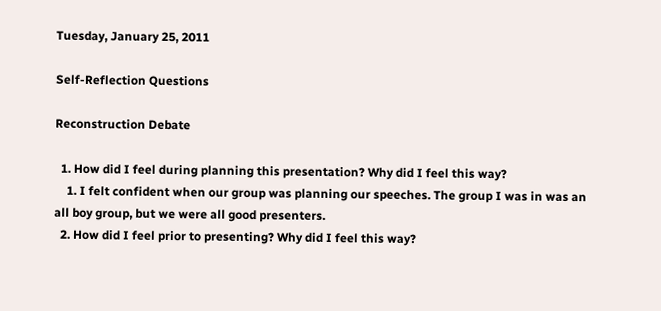Tuesday, January 25, 2011

Self-Reflection Questions

Reconstruction Debate

  1. How did I feel during planning this presentation? Why did I feel this way?
    1. I felt confident when our group was planning our speeches. The group I was in was an all boy group, but we were all good presenters.
  2. How did I feel prior to presenting? Why did I feel this way?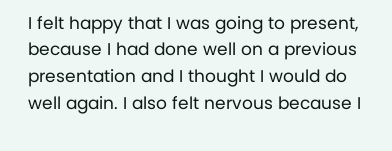I felt happy that I was going to present, because I had done well on a previous presentation and I thought I would do well again. I also felt nervous because I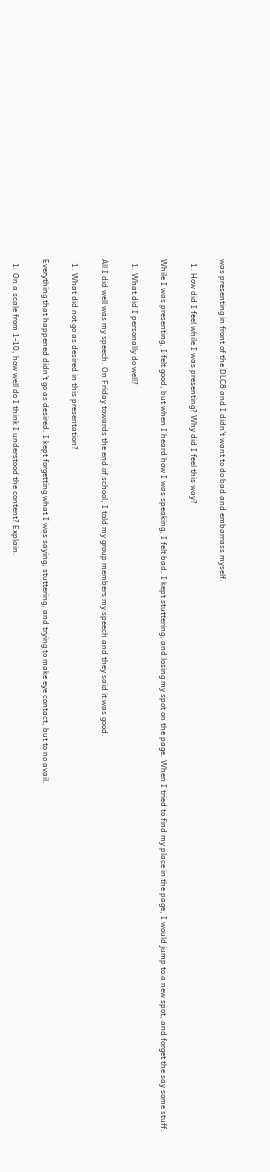was presenting in front of the DLC8 and I didn’t want to do bad and embarrass myself.

  1. How did I feel while I was presenting? Why did I feel this way?

While I was presenting, I felt good, but when I heard how I was speaking, I felt bad. I kept stuttering, and losing my spot on the page. When I tried to find my place in the page, I would jump to a new spot, and forget the say some stuff.

  1. What did I personally do well?

All I did well was my speech. On Friday towards the end of school, I told my group members my speech and they said it was good.

  1. What did not go as desired in this presentation?

Everything that happened didn’t go as desired. I kept forgetting what I was saying, stuttering, and trying to make eye contact, but to no avail.

  1. On a scale from 1-10, how well do I think I understood the content? Explain.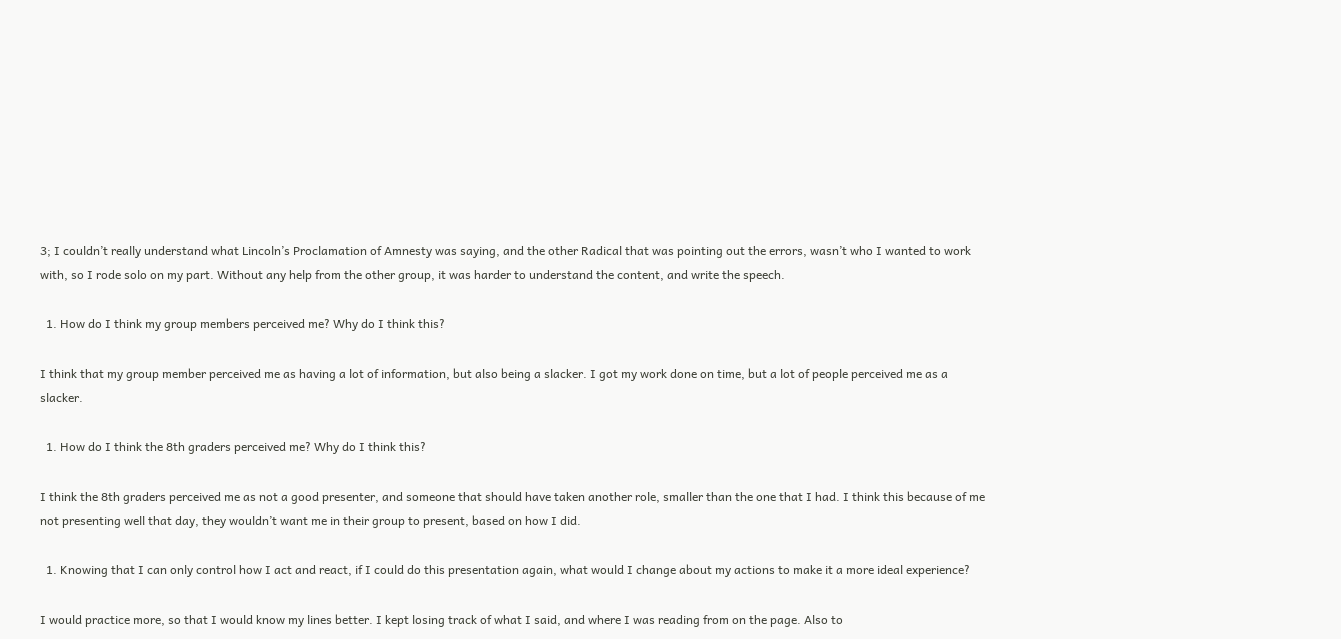3; I couldn’t really understand what Lincoln’s Proclamation of Amnesty was saying, and the other Radical that was pointing out the errors, wasn’t who I wanted to work with, so I rode solo on my part. Without any help from the other group, it was harder to understand the content, and write the speech.

  1. How do I think my group members perceived me? Why do I think this?

I think that my group member perceived me as having a lot of information, but also being a slacker. I got my work done on time, but a lot of people perceived me as a slacker.

  1. How do I think the 8th graders perceived me? Why do I think this?

I think the 8th graders perceived me as not a good presenter, and someone that should have taken another role, smaller than the one that I had. I think this because of me not presenting well that day, they wouldn’t want me in their group to present, based on how I did.

  1. Knowing that I can only control how I act and react, if I could do this presentation again, what would I change about my actions to make it a more ideal experience?

I would practice more, so that I would know my lines better. I kept losing track of what I said, and where I was reading from on the page. Also to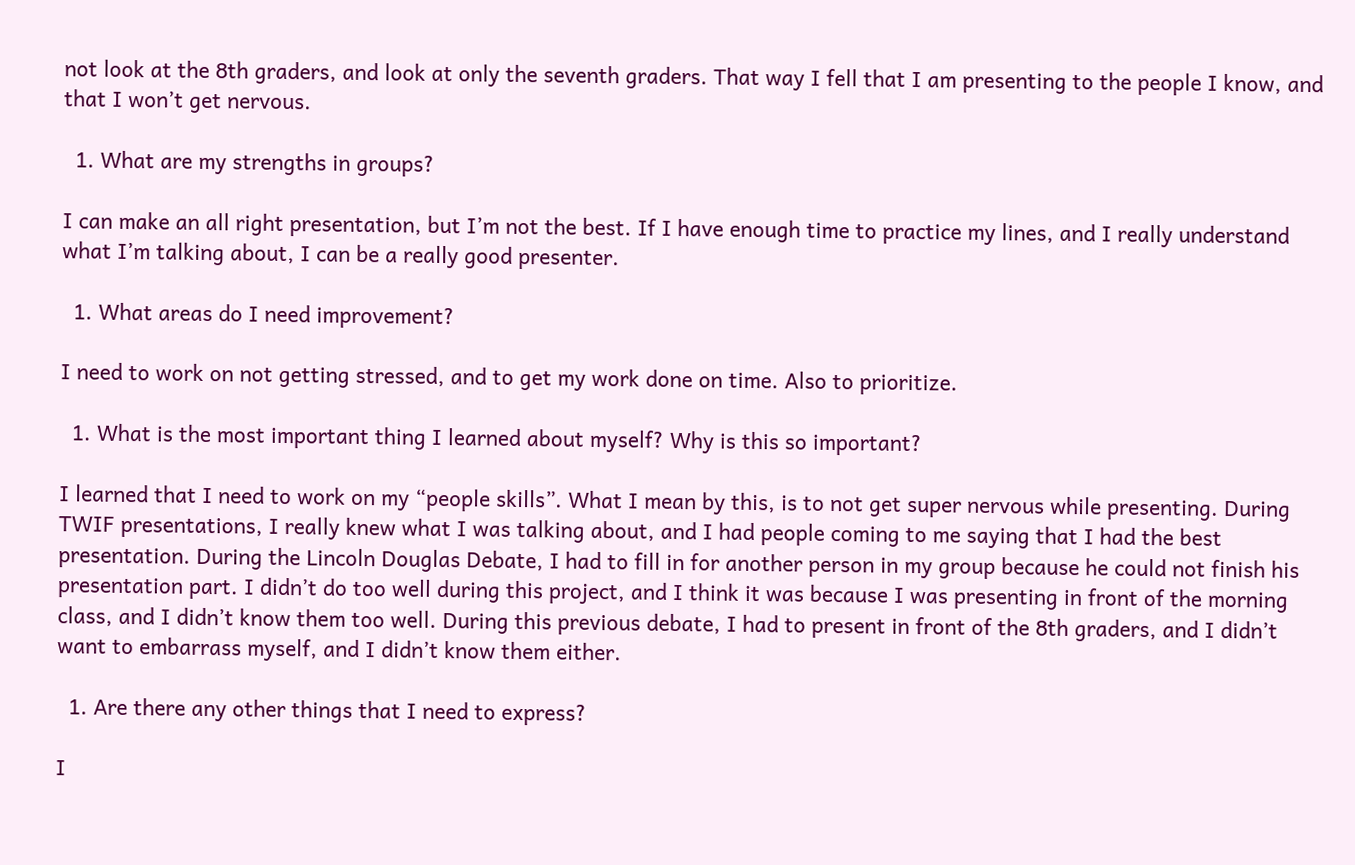not look at the 8th graders, and look at only the seventh graders. That way I fell that I am presenting to the people I know, and that I won’t get nervous.

  1. What are my strengths in groups?

I can make an all right presentation, but I’m not the best. If I have enough time to practice my lines, and I really understand what I’m talking about, I can be a really good presenter.

  1. What areas do I need improvement?

I need to work on not getting stressed, and to get my work done on time. Also to prioritize.

  1. What is the most important thing I learned about myself? Why is this so important?

I learned that I need to work on my “people skills”. What I mean by this, is to not get super nervous while presenting. During TWIF presentations, I really knew what I was talking about, and I had people coming to me saying that I had the best presentation. During the Lincoln Douglas Debate, I had to fill in for another person in my group because he could not finish his presentation part. I didn’t do too well during this project, and I think it was because I was presenting in front of the morning class, and I didn’t know them too well. During this previous debate, I had to present in front of the 8th graders, and I didn’t want to embarrass myself, and I didn’t know them either.

  1. Are there any other things that I need to express?

I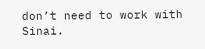don’t need to work with Sinai.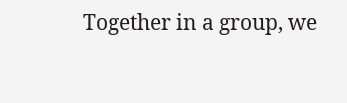Together in a group, we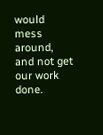would mess around, and not get our work done.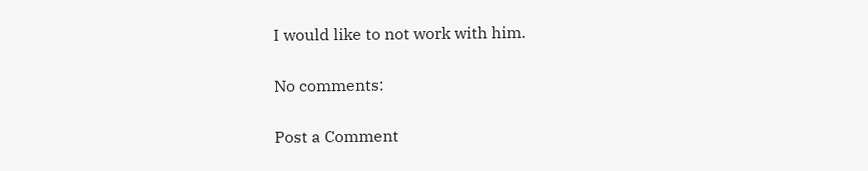I would like to not work with him.

No comments:

Post a Comment